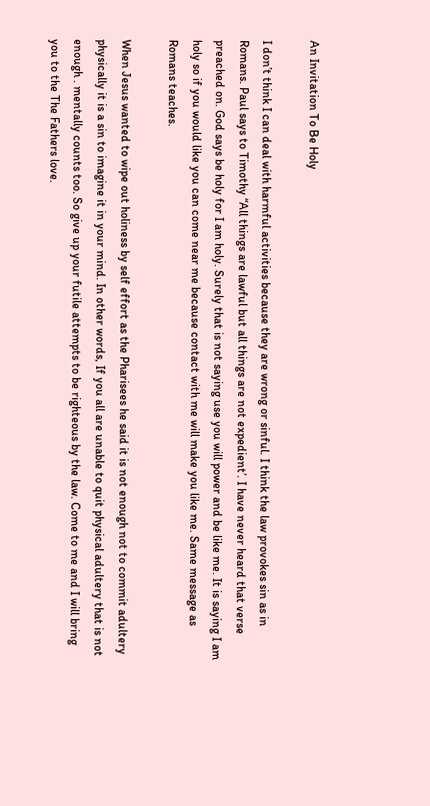An Invitation To Be Holy

I don’t think I can deal with harmful activities because they are wrong or sinful. I think the law provokes sin as in Romans. Paul says to Timothy “All things are lawful but all things are not expedient’. I have never heard that verse preached on. God says be holy for I am holy. Surely that is not saying use you will power and be like me. It is saying I am holy so if you would like you can come near me because contact with me will make you like me. Same message as Romans teaches.

When Jesus wanted to wipe out holiness by self effort as the Pharisees he said it is not enough not to commit adultery physically it is a sin to imagine it in your mind. In other words, If you all are unable to quit physical adultery that is not enough . mentally counts too. So give up your futile attempts to be righteous by the law. Come to me and I will bring you to the The Fathers love.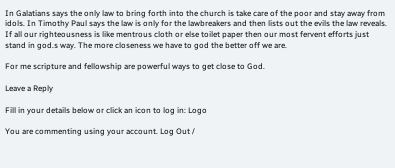In Galatians says the only law to bring forth into the church is take care of the poor and stay away from idols. In Timothy Paul says the law is only for the lawbreakers and then lists out the evils the law reveals. If all our righteousness is like mentrous cloth or else toilet paper then our most fervent efforts just stand in god.s way. The more closeness we have to god the better off we are.

For me scripture and fellowship are powerful ways to get close to God.

Leave a Reply

Fill in your details below or click an icon to log in: Logo

You are commenting using your account. Log Out /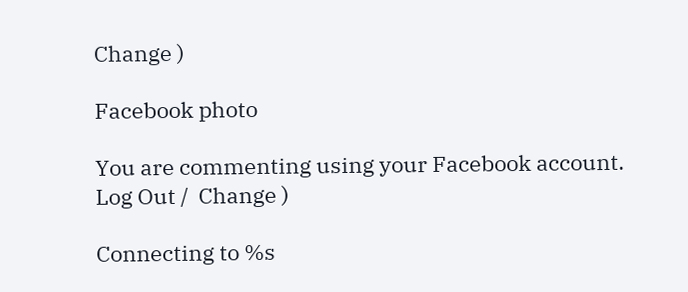Change )

Facebook photo

You are commenting using your Facebook account. Log Out /  Change )

Connecting to %s